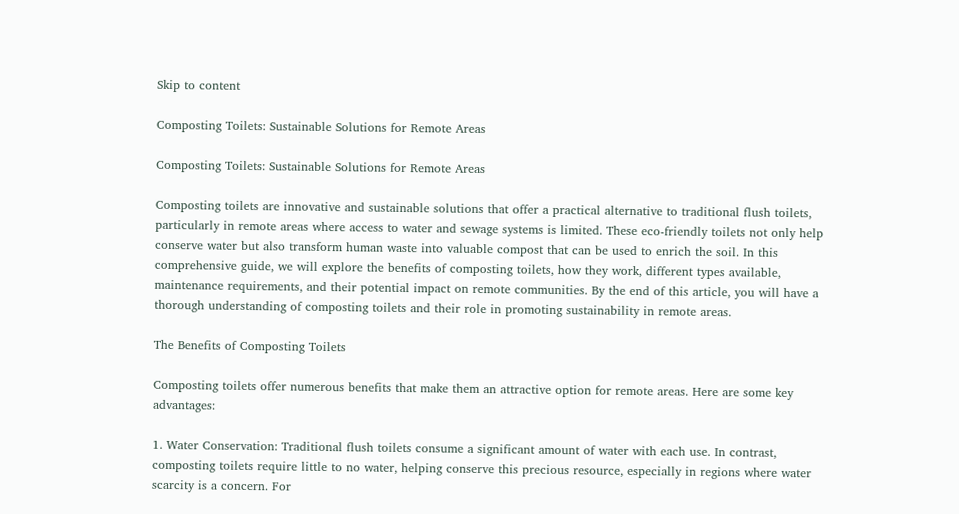Skip to content

Composting Toilets: Sustainable Solutions for Remote Areas

Composting Toilets: Sustainable Solutions for Remote Areas

Composting toilets are innovative and sustainable solutions that offer a practical alternative to traditional flush toilets, particularly in remote areas where access to water and sewage systems is limited. These eco-friendly toilets not only help conserve water but also transform human waste into valuable compost that can be used to enrich the soil. In this comprehensive guide, we will explore the benefits of composting toilets, how they work, different types available, maintenance requirements, and their potential impact on remote communities. By the end of this article, you will have a thorough understanding of composting toilets and their role in promoting sustainability in remote areas.

The Benefits of Composting Toilets

Composting toilets offer numerous benefits that make them an attractive option for remote areas. Here are some key advantages:

1. Water Conservation: Traditional flush toilets consume a significant amount of water with each use. In contrast, composting toilets require little to no water, helping conserve this precious resource, especially in regions where water scarcity is a concern. For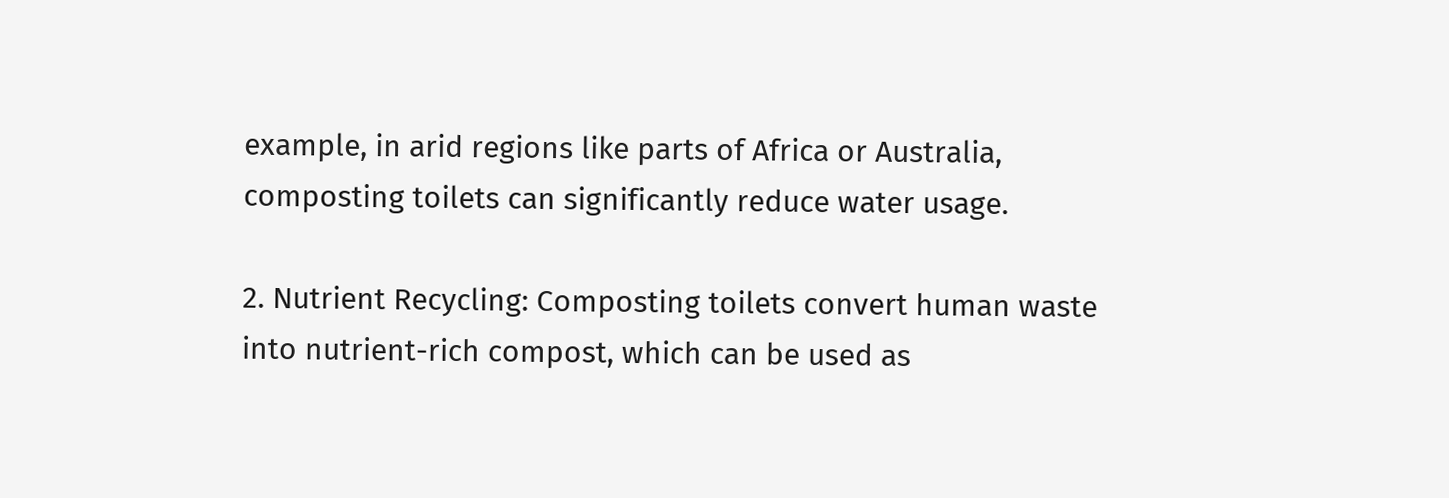example, in arid regions like parts of Africa or Australia, composting toilets can significantly reduce water usage.

2. Nutrient Recycling: Composting toilets convert human waste into nutrient-rich compost, which can be used as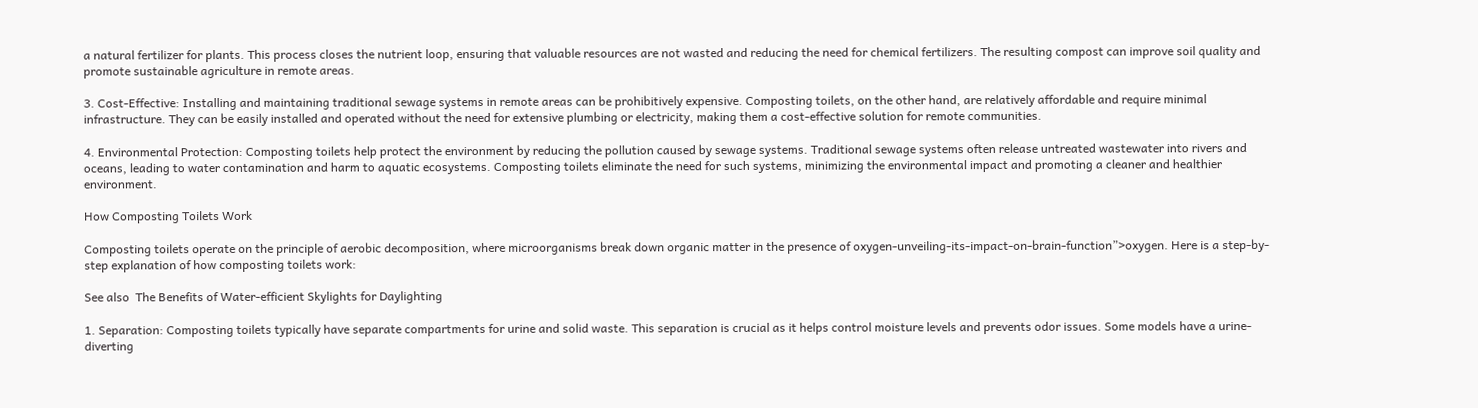a natural fertilizer for plants. This process closes the nutrient loop, ensuring that valuable resources are not wasted and reducing the need for chemical fertilizers. The resulting compost can improve soil quality and promote sustainable agriculture in remote areas.

3. Cost-Effective: Installing and maintaining traditional sewage systems in remote areas can be prohibitively expensive. Composting toilets, on the other hand, are relatively affordable and require minimal infrastructure. They can be easily installed and operated without the need for extensive plumbing or electricity, making them a cost-effective solution for remote communities.

4. Environmental Protection: Composting toilets help protect the environment by reducing the pollution caused by sewage systems. Traditional sewage systems often release untreated wastewater into rivers and oceans, leading to water contamination and harm to aquatic ecosystems. Composting toilets eliminate the need for such systems, minimizing the environmental impact and promoting a cleaner and healthier environment.

How Composting Toilets Work

Composting toilets operate on the principle of aerobic decomposition, where microorganisms break down organic matter in the presence of oxygen-unveiling-its-impact-on-brain-function”>oxygen. Here is a step-by-step explanation of how composting toilets work:

See also  The Benefits of Water-efficient Skylights for Daylighting

1. Separation: Composting toilets typically have separate compartments for urine and solid waste. This separation is crucial as it helps control moisture levels and prevents odor issues. Some models have a urine-diverting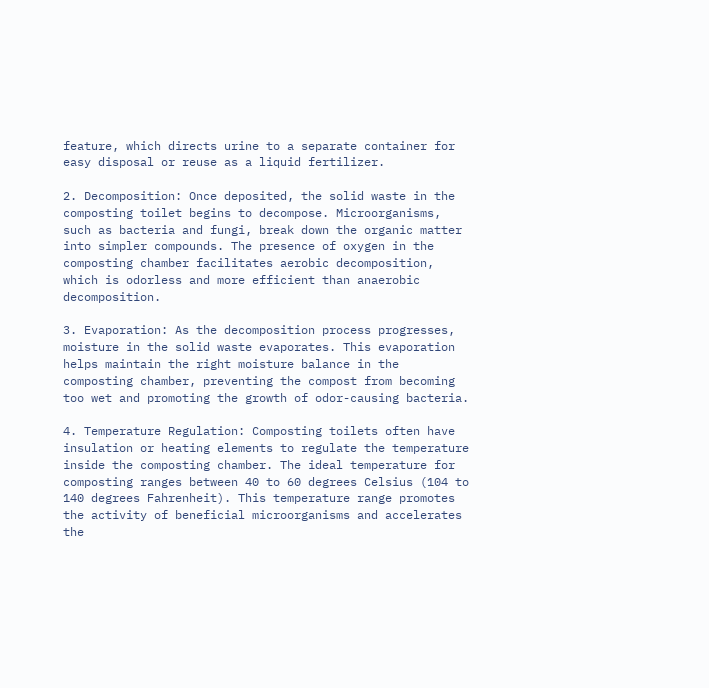feature, which directs urine to a separate container for easy disposal or reuse as a liquid fertilizer.

2. Decomposition: Once deposited, the solid waste in the composting toilet begins to decompose. Microorganisms, such as bacteria and fungi, break down the organic matter into simpler compounds. The presence of oxygen in the composting chamber facilitates aerobic decomposition, which is odorless and more efficient than anaerobic decomposition.

3. Evaporation: As the decomposition process progresses, moisture in the solid waste evaporates. This evaporation helps maintain the right moisture balance in the composting chamber, preventing the compost from becoming too wet and promoting the growth of odor-causing bacteria.

4. Temperature Regulation: Composting toilets often have insulation or heating elements to regulate the temperature inside the composting chamber. The ideal temperature for composting ranges between 40 to 60 degrees Celsius (104 to 140 degrees Fahrenheit). This temperature range promotes the activity of beneficial microorganisms and accelerates the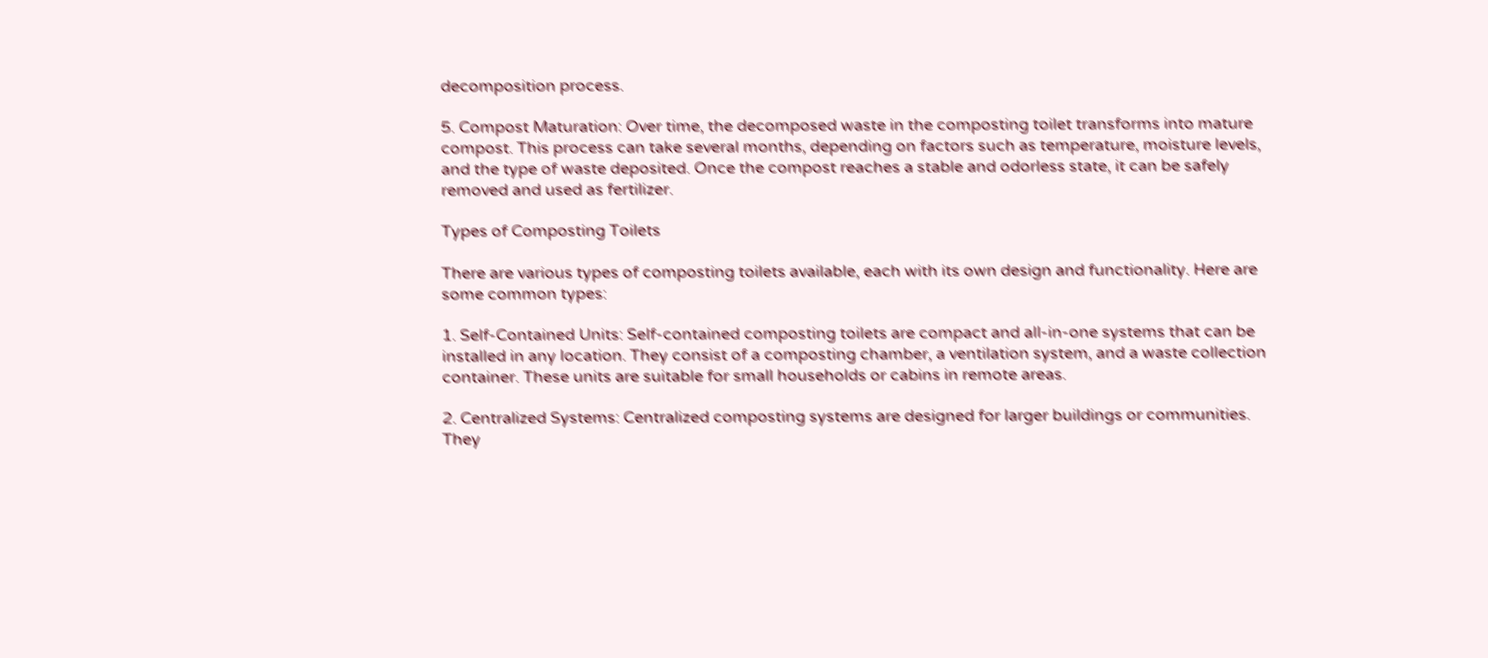decomposition process.

5. Compost Maturation: Over time, the decomposed waste in the composting toilet transforms into mature compost. This process can take several months, depending on factors such as temperature, moisture levels, and the type of waste deposited. Once the compost reaches a stable and odorless state, it can be safely removed and used as fertilizer.

Types of Composting Toilets

There are various types of composting toilets available, each with its own design and functionality. Here are some common types:

1. Self-Contained Units: Self-contained composting toilets are compact and all-in-one systems that can be installed in any location. They consist of a composting chamber, a ventilation system, and a waste collection container. These units are suitable for small households or cabins in remote areas.

2. Centralized Systems: Centralized composting systems are designed for larger buildings or communities. They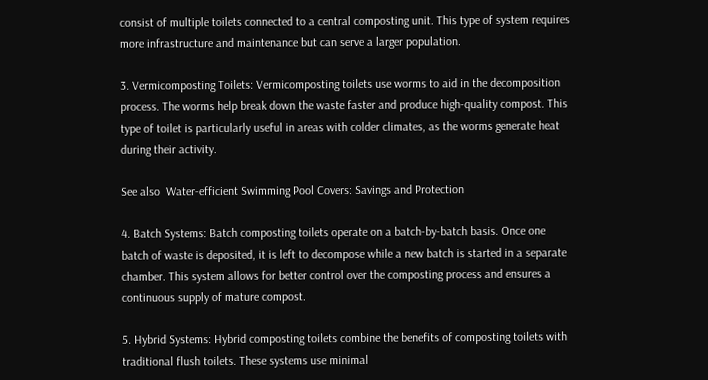consist of multiple toilets connected to a central composting unit. This type of system requires more infrastructure and maintenance but can serve a larger population.

3. Vermicomposting Toilets: Vermicomposting toilets use worms to aid in the decomposition process. The worms help break down the waste faster and produce high-quality compost. This type of toilet is particularly useful in areas with colder climates, as the worms generate heat during their activity.

See also  Water-efficient Swimming Pool Covers: Savings and Protection

4. Batch Systems: Batch composting toilets operate on a batch-by-batch basis. Once one batch of waste is deposited, it is left to decompose while a new batch is started in a separate chamber. This system allows for better control over the composting process and ensures a continuous supply of mature compost.

5. Hybrid Systems: Hybrid composting toilets combine the benefits of composting toilets with traditional flush toilets. These systems use minimal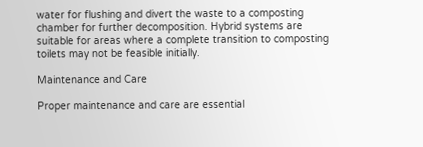water for flushing and divert the waste to a composting chamber for further decomposition. Hybrid systems are suitable for areas where a complete transition to composting toilets may not be feasible initially.

Maintenance and Care

Proper maintenance and care are essential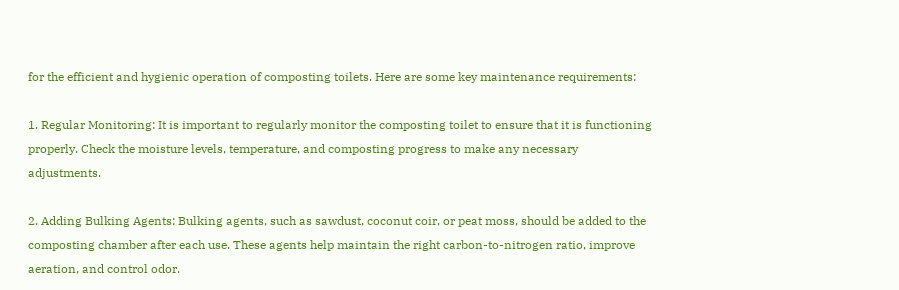for the efficient and hygienic operation of composting toilets. Here are some key maintenance requirements:

1. Regular Monitoring: It is important to regularly monitor the composting toilet to ensure that it is functioning properly. Check the moisture levels, temperature, and composting progress to make any necessary adjustments.

2. Adding Bulking Agents: Bulking agents, such as sawdust, coconut coir, or peat moss, should be added to the composting chamber after each use. These agents help maintain the right carbon-to-nitrogen ratio, improve aeration, and control odor.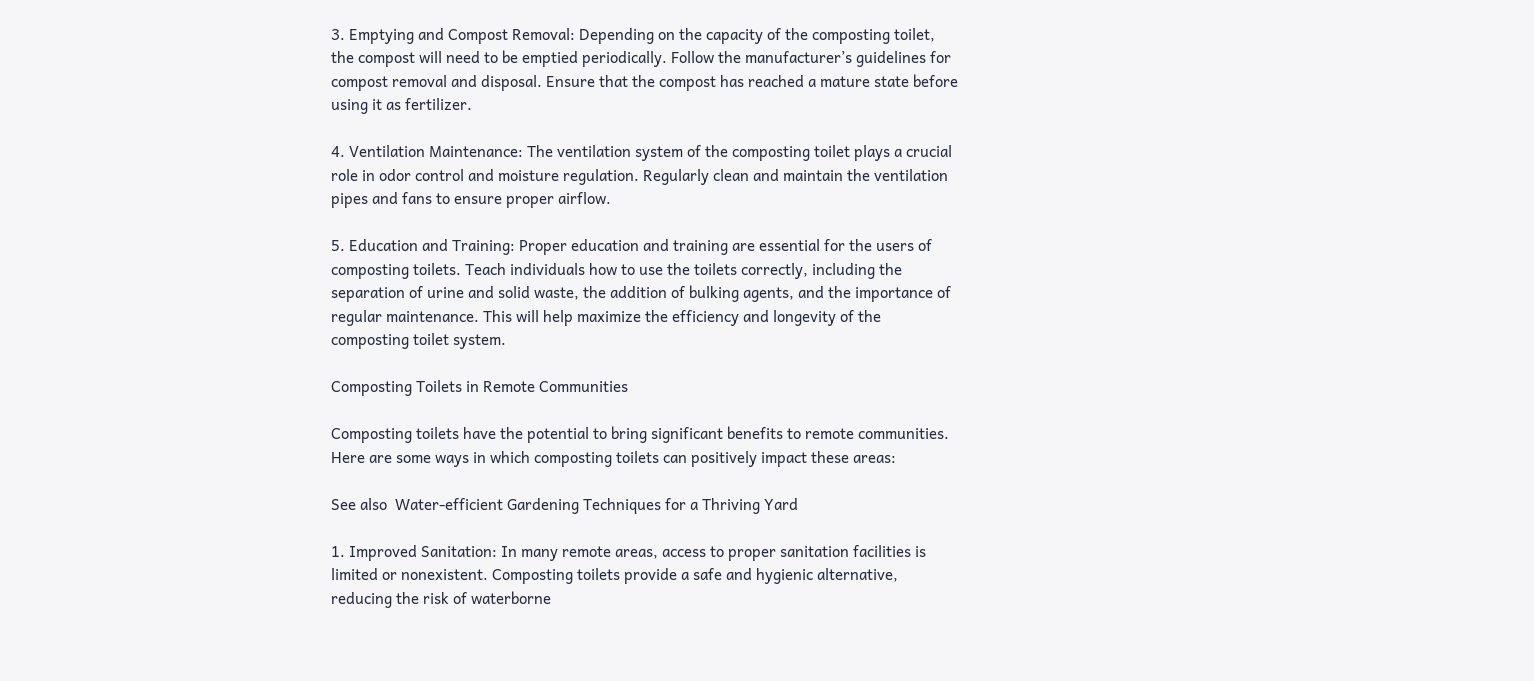3. Emptying and Compost Removal: Depending on the capacity of the composting toilet, the compost will need to be emptied periodically. Follow the manufacturer’s guidelines for compost removal and disposal. Ensure that the compost has reached a mature state before using it as fertilizer.

4. Ventilation Maintenance: The ventilation system of the composting toilet plays a crucial role in odor control and moisture regulation. Regularly clean and maintain the ventilation pipes and fans to ensure proper airflow.

5. Education and Training: Proper education and training are essential for the users of composting toilets. Teach individuals how to use the toilets correctly, including the separation of urine and solid waste, the addition of bulking agents, and the importance of regular maintenance. This will help maximize the efficiency and longevity of the composting toilet system.

Composting Toilets in Remote Communities

Composting toilets have the potential to bring significant benefits to remote communities. Here are some ways in which composting toilets can positively impact these areas:

See also  Water-efficient Gardening Techniques for a Thriving Yard

1. Improved Sanitation: In many remote areas, access to proper sanitation facilities is limited or nonexistent. Composting toilets provide a safe and hygienic alternative, reducing the risk of waterborne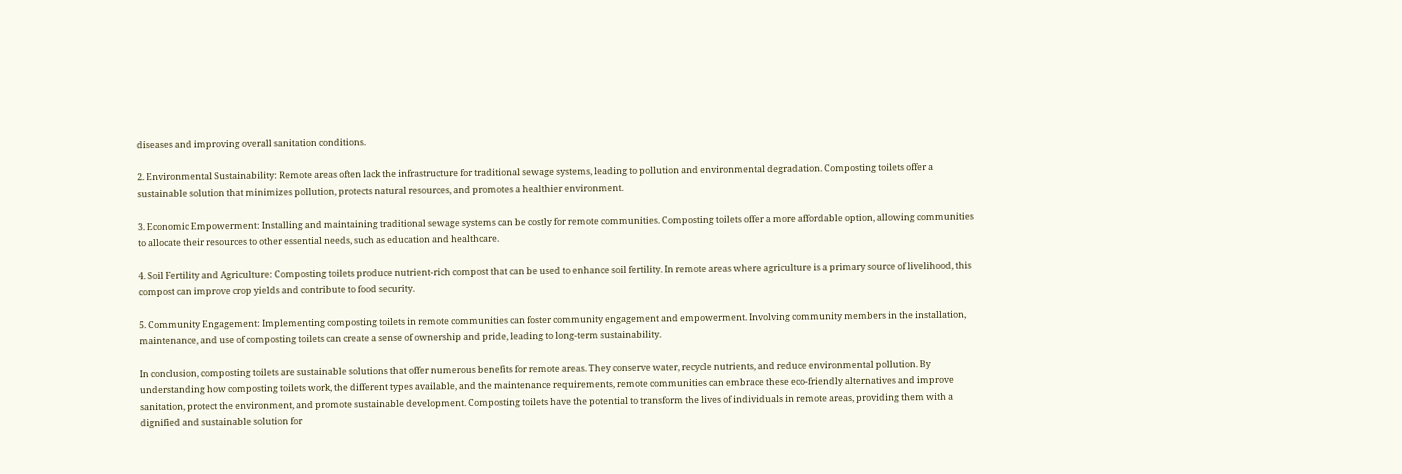diseases and improving overall sanitation conditions.

2. Environmental Sustainability: Remote areas often lack the infrastructure for traditional sewage systems, leading to pollution and environmental degradation. Composting toilets offer a sustainable solution that minimizes pollution, protects natural resources, and promotes a healthier environment.

3. Economic Empowerment: Installing and maintaining traditional sewage systems can be costly for remote communities. Composting toilets offer a more affordable option, allowing communities to allocate their resources to other essential needs, such as education and healthcare.

4. Soil Fertility and Agriculture: Composting toilets produce nutrient-rich compost that can be used to enhance soil fertility. In remote areas where agriculture is a primary source of livelihood, this compost can improve crop yields and contribute to food security.

5. Community Engagement: Implementing composting toilets in remote communities can foster community engagement and empowerment. Involving community members in the installation, maintenance, and use of composting toilets can create a sense of ownership and pride, leading to long-term sustainability.

In conclusion, composting toilets are sustainable solutions that offer numerous benefits for remote areas. They conserve water, recycle nutrients, and reduce environmental pollution. By understanding how composting toilets work, the different types available, and the maintenance requirements, remote communities can embrace these eco-friendly alternatives and improve sanitation, protect the environment, and promote sustainable development. Composting toilets have the potential to transform the lives of individuals in remote areas, providing them with a dignified and sustainable solution for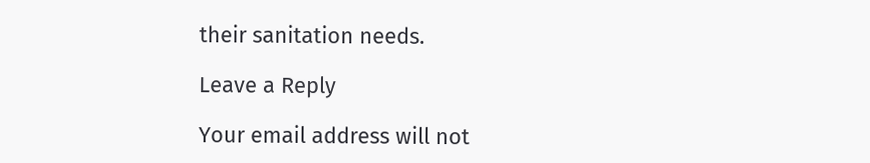their sanitation needs.

Leave a Reply

Your email address will not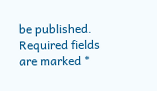be published. Required fields are marked *